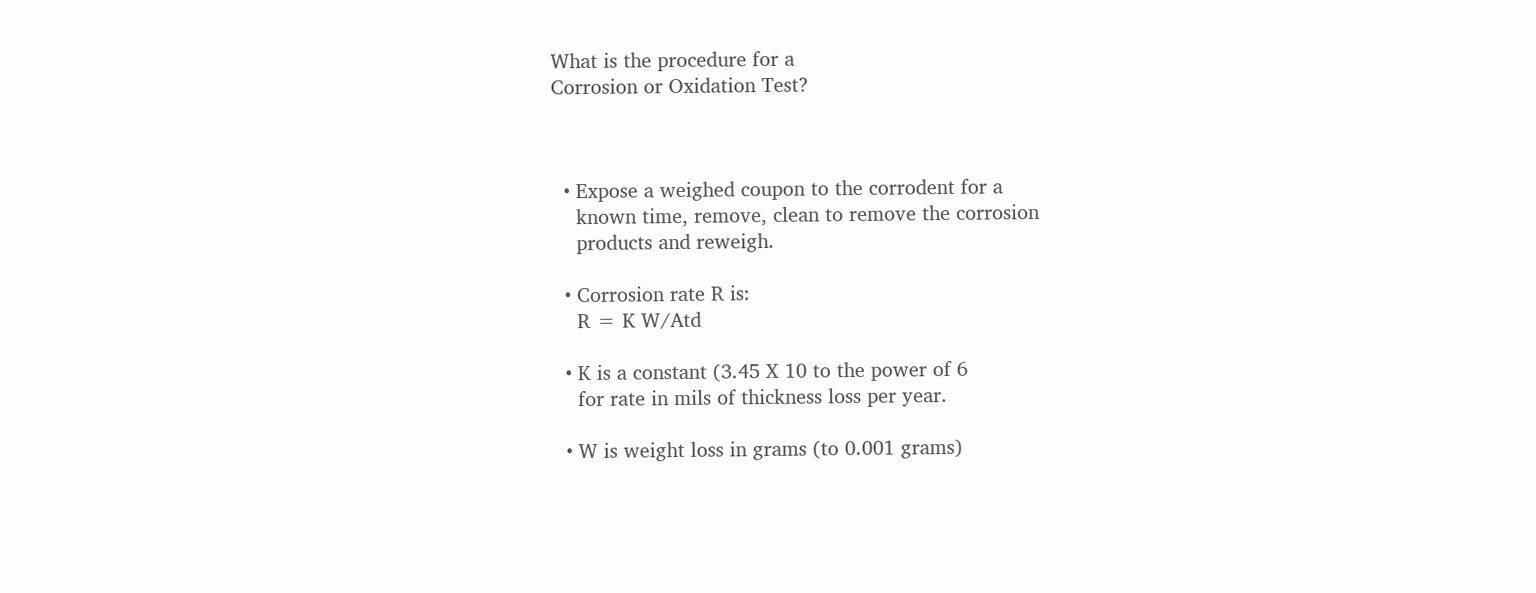What is the procedure for a
Corrosion or Oxidation Test?



  • Expose a weighed coupon to the corrodent for a
    known time, remove, clean to remove the corrosion
    products and reweigh.

  • Corrosion rate R is:
    R = K W/Atd

  • K is a constant (3.45 X 10 to the power of 6
    for rate in mils of thickness loss per year.

  • W is weight loss in grams (to 0.001 grams)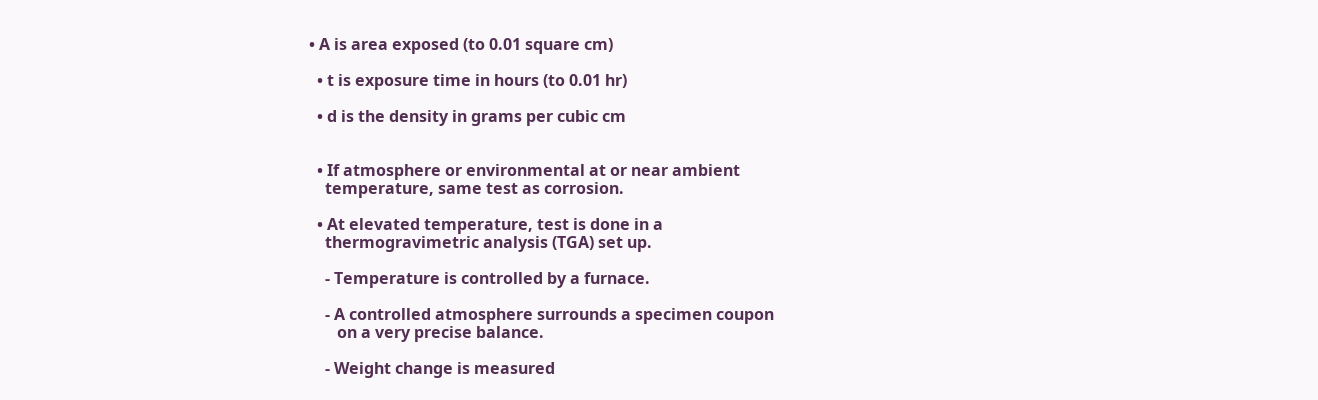• A is area exposed (to 0.01 square cm)

  • t is exposure time in hours (to 0.01 hr)

  • d is the density in grams per cubic cm


  • If atmosphere or environmental at or near ambient
    temperature, same test as corrosion.

  • At elevated temperature, test is done in a
    thermogravimetric analysis (TGA) set up.

    - Temperature is controlled by a furnace.

    - A controlled atmosphere surrounds a specimen coupon
       on a very precise balance.

    - Weight change is measured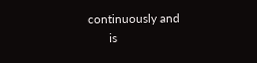continuously and
       is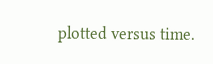plotted versus time.